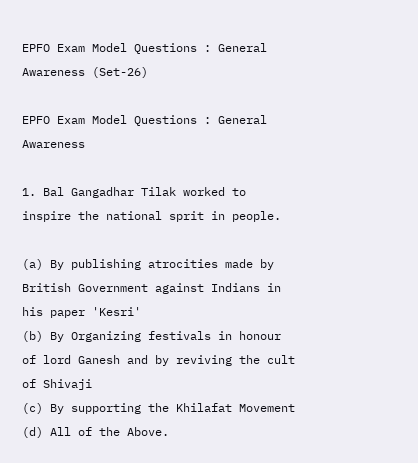EPFO Exam Model Questions : General Awareness (Set-26)

EPFO Exam Model Questions : General Awareness

1. Bal Gangadhar Tilak worked to inspire the national sprit in people.

(a) By publishing atrocities made by British Government against Indians in his paper 'Kesri'
(b) By Organizing festivals in honour of lord Ganesh and by reviving the cult of Shivaji
(c) By supporting the Khilafat Movement
(d) All of the Above.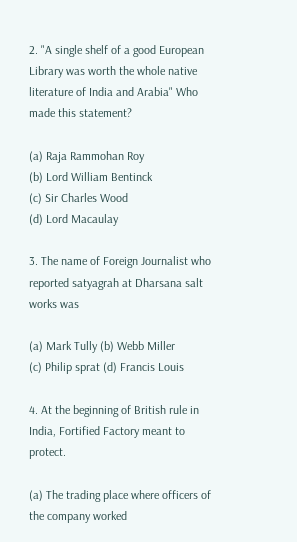2. "A single shelf of a good European Library was worth the whole native literature of India and Arabia" Who made this statement?

(a) Raja Rammohan Roy
(b) Lord William Bentinck
(c) Sir Charles Wood
(d) Lord Macaulay

3. The name of Foreign Journalist who reported satyagrah at Dharsana salt works was

(a) Mark Tully (b) Webb Miller
(c) Philip sprat (d) Francis Louis

4. At the beginning of British rule in India, Fortified Factory meant to protect.

(a) The trading place where officers of the company worked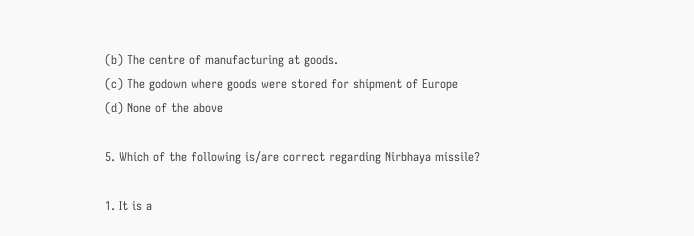(b) The centre of manufacturing at goods.
(c) The godown where goods were stored for shipment of Europe
(d) None of the above

5. Which of the following is/are correct regarding Nirbhaya missile?

1. It is a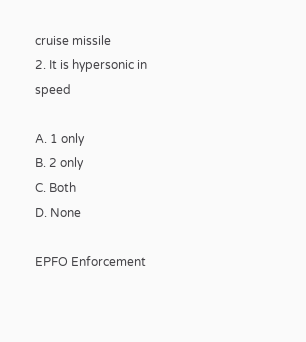cruise missile
2. It is hypersonic in speed

A. 1 only
B. 2 only
C. Both
D. None

EPFO Enforcement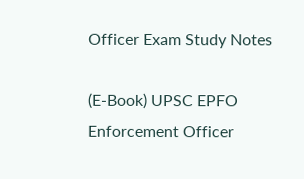Officer Exam Study Notes

(E-Book) UPSC EPFO Enforcement Officer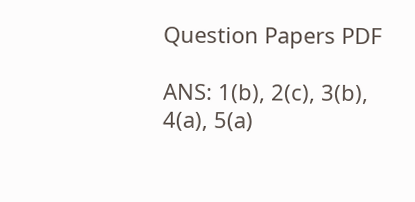Question Papers PDF

ANS: 1(b), 2(c), 3(b), 4(a), 5(a)